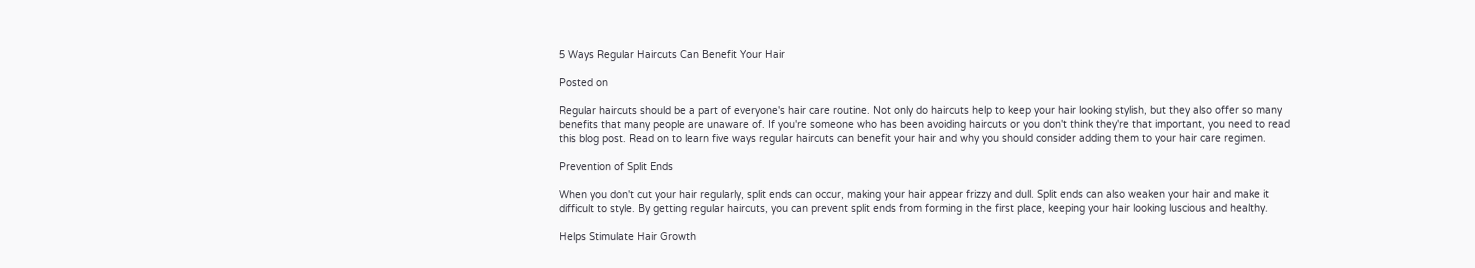5 Ways Regular Haircuts Can Benefit Your Hair

Posted on

Regular haircuts should be a part of everyone's hair care routine. Not only do haircuts help to keep your hair looking stylish, but they also offer so many benefits that many people are unaware of. If you're someone who has been avoiding haircuts or you don't think they're that important, you need to read this blog post. Read on to learn five ways regular haircuts can benefit your hair and why you should consider adding them to your hair care regimen.

Prevention of Split Ends

When you don't cut your hair regularly, split ends can occur, making your hair appear frizzy and dull. Split ends can also weaken your hair and make it difficult to style. By getting regular haircuts, you can prevent split ends from forming in the first place, keeping your hair looking luscious and healthy.

Helps Stimulate Hair Growth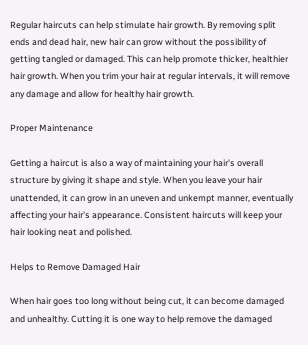Regular haircuts can help stimulate hair growth. By removing split ends and dead hair, new hair can grow without the possibility of getting tangled or damaged. This can help promote thicker, healthier hair growth. When you trim your hair at regular intervals, it will remove any damage and allow for healthy hair growth.

Proper Maintenance

Getting a haircut is also a way of maintaining your hair's overall structure by giving it shape and style. When you leave your hair unattended, it can grow in an uneven and unkempt manner, eventually affecting your hair's appearance. Consistent haircuts will keep your hair looking neat and polished.

Helps to Remove Damaged Hair

When hair goes too long without being cut, it can become damaged and unhealthy. Cutting it is one way to help remove the damaged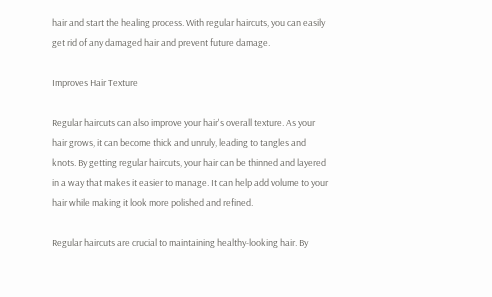hair and start the healing process. With regular haircuts, you can easily get rid of any damaged hair and prevent future damage.

Improves Hair Texture

Regular haircuts can also improve your hair's overall texture. As your hair grows, it can become thick and unruly, leading to tangles and knots. By getting regular haircuts, your hair can be thinned and layered in a way that makes it easier to manage. It can help add volume to your hair while making it look more polished and refined.

Regular haircuts are crucial to maintaining healthy-looking hair. By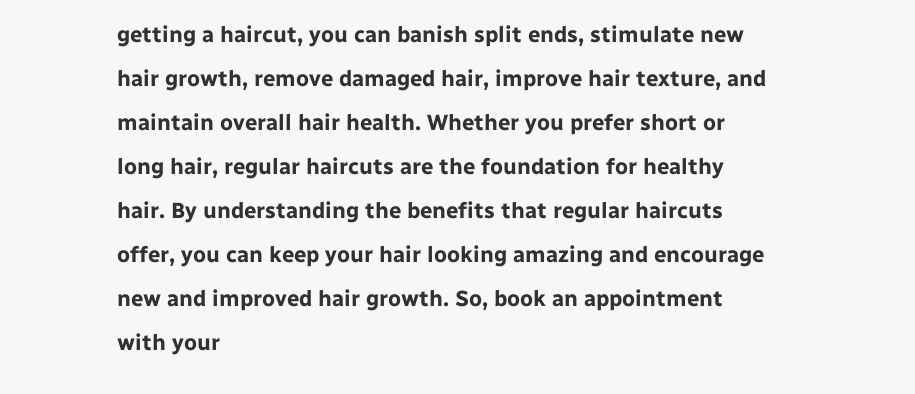getting a haircut, you can banish split ends, stimulate new hair growth, remove damaged hair, improve hair texture, and maintain overall hair health. Whether you prefer short or long hair, regular haircuts are the foundation for healthy hair. By understanding the benefits that regular haircuts offer, you can keep your hair looking amazing and encourage new and improved hair growth. So, book an appointment with your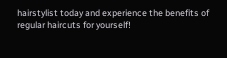hairstylist today and experience the benefits of regular haircuts for yourself!